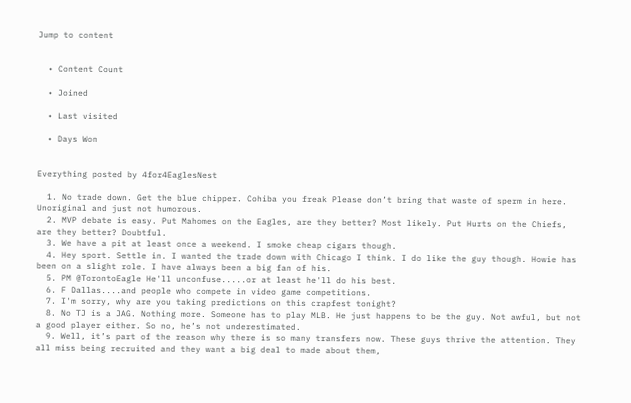Jump to content


  • Content Count

  • Joined

  • Last visited

  • Days Won


Everything posted by 4for4EaglesNest

  1. No trade down. Get the blue chipper. Cohiba you freak Please don’t bring that waste of sperm in here. Unoriginal and just not humorous.
  2. MVP debate is easy. Put Mahomes on the Eagles, are they better? Most likely. Put Hurts on the Chiefs, are they better? Doubtful.
  3. We have a pit at least once a weekend. I smoke cheap cigars though.
  4. Hey sport. Settle in. I wanted the trade down with Chicago I think. I do like the guy though. Howie has been on a slight role. I have always been a big fan of his.
  5. PM @TorontoEagle He'll unconfuse.....or at least he'll do his best.
  6. F Dallas....and people who compete in video game competitions.
  7. I'm sorry, why are you taking predictions on this crapfest tonight?
  8. No TJ is a JAG. Nothing more. Someone has to play MLB. He just happens to be the guy. Not awful, but not a good player either. So no, he’s not underestimated.
  9. Well, it’s part of the reason why there is so many transfers now. These guys thrive the attention. They all miss being recruited and they want a big deal to made about them,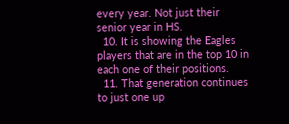every year. Not just their senior year in HS.
  10. It is showing the Eagles players that are in the top 10 in each one of their positions.
  11. That generation continues to just one up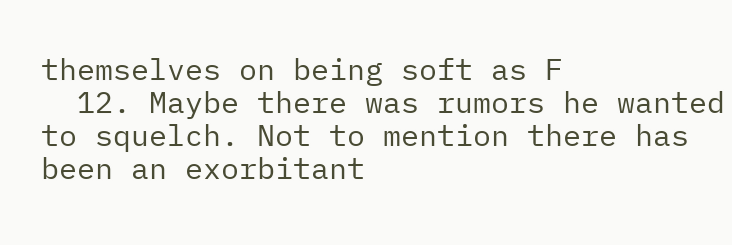themselves on being soft as F
  12. Maybe there was rumors he wanted to squelch. Not to mention there has been an exorbitant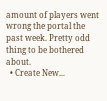amount of players went wrong the portal the past week. Pretty odd thing to be bothered about.
  • Create New...